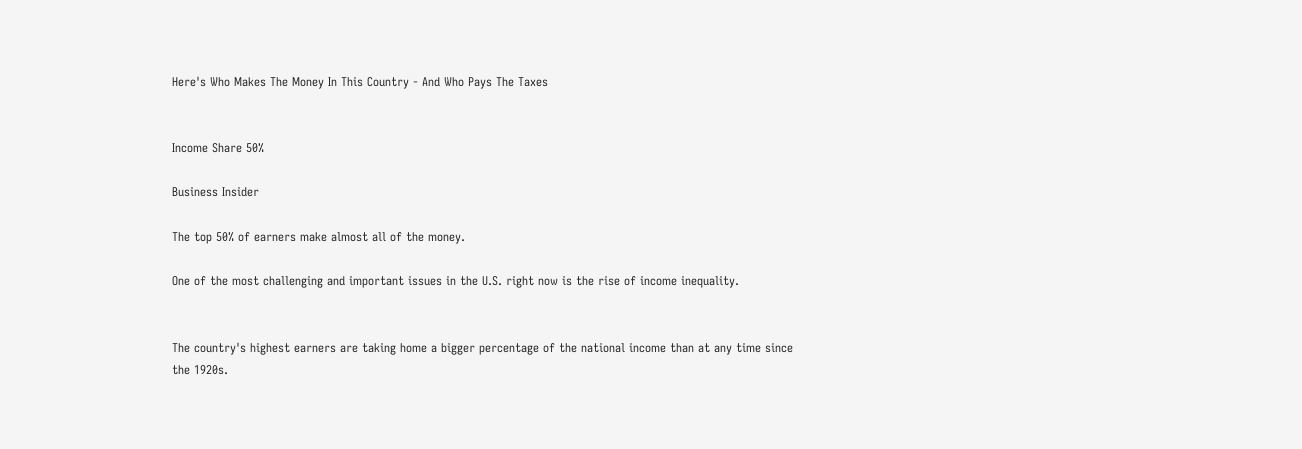Here's Who Makes The Money In This Country - And Who Pays The Taxes


Income Share 50%

Business Insider

The top 50% of earners make almost all of the money.

One of the most challenging and important issues in the U.S. right now is the rise of income inequality.


The country's highest earners are taking home a bigger percentage of the national income than at any time since the 1920s.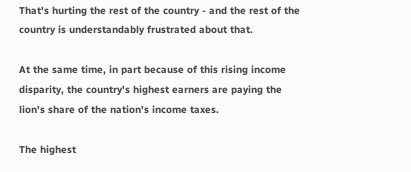That's hurting the rest of the country - and the rest of the country is understandably frustrated about that.

At the same time, in part because of this rising income disparity, the country's highest earners are paying the lion's share of the nation's income taxes.

The highest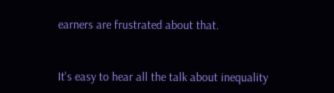earners are frustrated about that.


It's easy to hear all the talk about inequality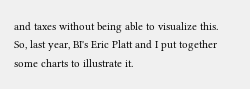and taxes without being able to visualize this. So, last year, BI's Eric Platt and I put together some charts to illustrate it.